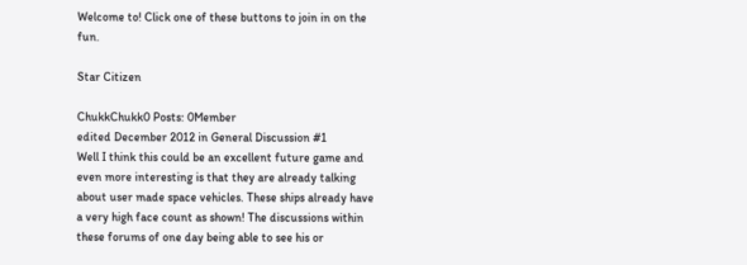Welcome to! Click one of these buttons to join in on the fun.

Star Citizen

ChukkChukk0 Posts: 0Member
edited December 2012 in General Discussion #1
Well I think this could be an excellent future game and even more interesting is that they are already talking about user made space vehicles. These ships already have a very high face count as shown! The discussions within these forums of one day being able to see his or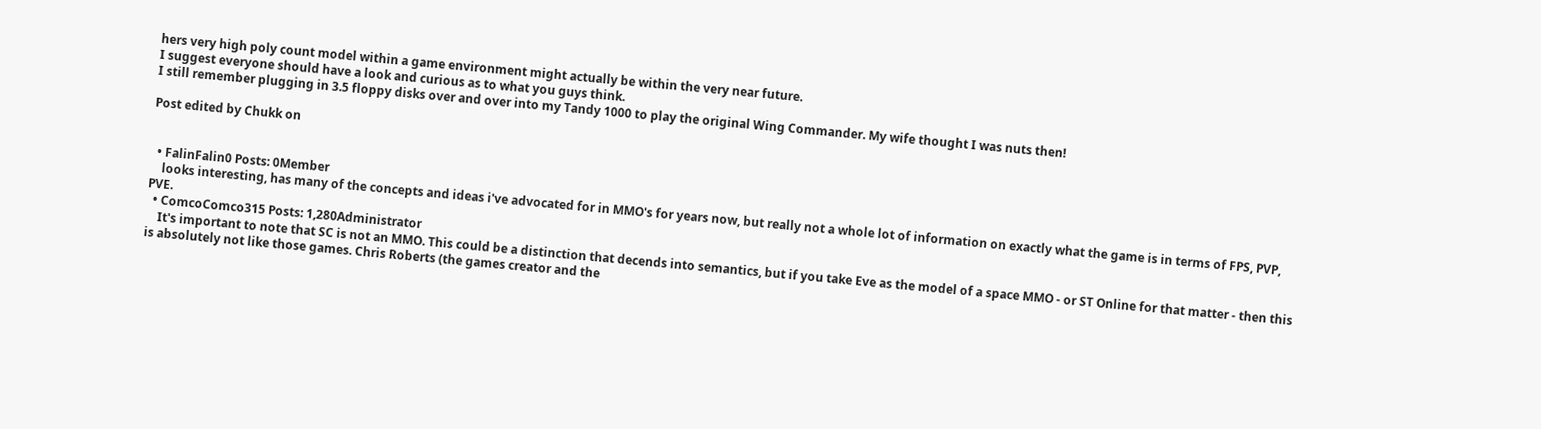hers very high poly count model within a game environment might actually be within the very near future.
I suggest everyone should have a look and curious as to what you guys think.
I still remember plugging in 3.5 floppy disks over and over into my Tandy 1000 to play the original Wing Commander. My wife thought I was nuts then!

Post edited by Chukk on


  • FalinFalin0 Posts: 0Member
    looks interesting, has many of the concepts and ideas i've advocated for in MMO's for years now, but really not a whole lot of information on exactly what the game is in terms of FPS, PVP, PVE.
  • ComcoComco315 Posts: 1,280Administrator
    It's important to note that SC is not an MMO. This could be a distinction that decends into semantics, but if you take Eve as the model of a space MMO - or ST Online for that matter - then this is absolutely not like those games. Chris Roberts (the games creator and the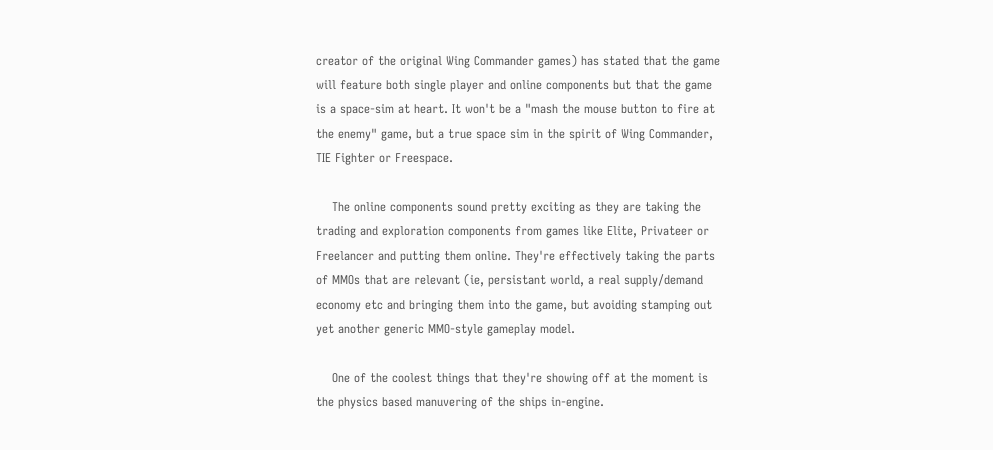creator of the original Wing Commander games) has stated that the game will feature both single player and online components but that the game is a space-sim at heart. It won't be a "mash the mouse button to fire at the enemy" game, but a true space sim in the spirit of Wing Commander, TIE Fighter or Freespace.

    The online components sound pretty exciting as they are taking the trading and exploration components from games like Elite, Privateer or Freelancer and putting them online. They're effectively taking the parts of MMOs that are relevant (ie, persistant world, a real supply/demand economy etc and bringing them into the game, but avoiding stamping out yet another generic MMO-style gameplay model.

    One of the coolest things that they're showing off at the moment is the physics based manuvering of the ships in-engine.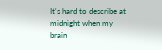It's hard to describe at midnight when my brain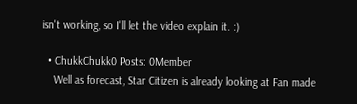isn't working, so I'll let the video explain it. :)

  • ChukkChukk0 Posts: 0Member
    Well as forecast, Star Citizen is already looking at Fan made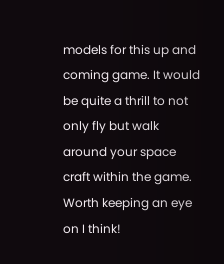models for this up and coming game. It would be quite a thrill to not only fly but walk around your space craft within the game. Worth keeping an eye on I think!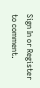Sign In or Register to comment.